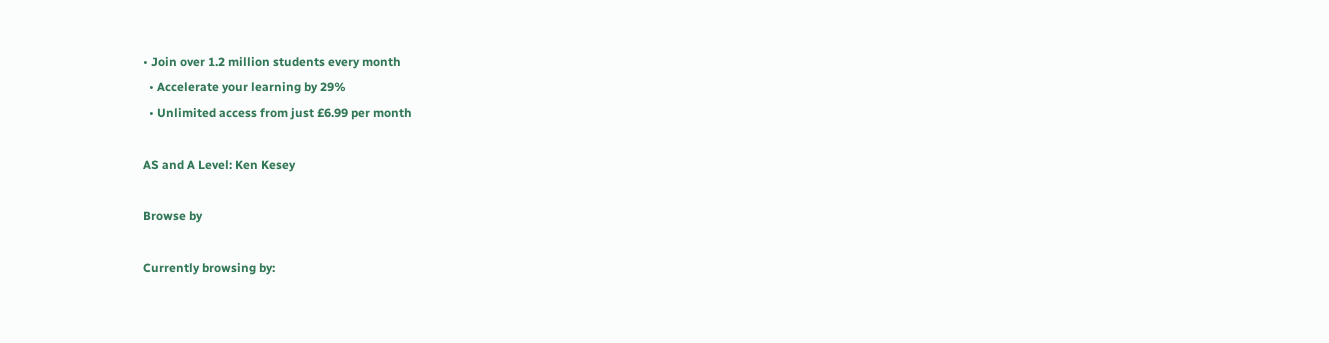• Join over 1.2 million students every month
  • Accelerate your learning by 29%
  • Unlimited access from just £6.99 per month

AS and A Level: Ken Kesey

Browse by

Currently browsing by: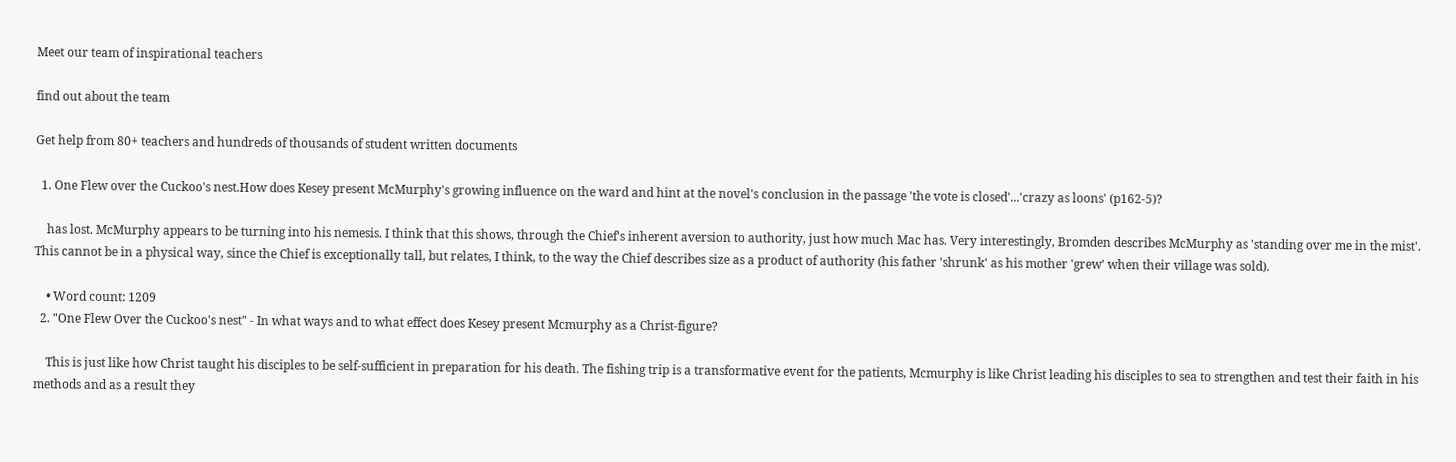Meet our team of inspirational teachers

find out about the team

Get help from 80+ teachers and hundreds of thousands of student written documents

  1. One Flew over the Cuckoo's nest.How does Kesey present McMurphy's growing influence on the ward and hint at the novel's conclusion in the passage 'the vote is closed'...'crazy as loons' (p162-5)?

    has lost. McMurphy appears to be turning into his nemesis. I think that this shows, through the Chief's inherent aversion to authority, just how much Mac has. Very interestingly, Bromden describes McMurphy as 'standing over me in the mist'. This cannot be in a physical way, since the Chief is exceptionally tall, but relates, I think, to the way the Chief describes size as a product of authority (his father 'shrunk' as his mother 'grew' when their village was sold).

    • Word count: 1209
  2. "One Flew Over the Cuckoo's nest" - In what ways and to what effect does Kesey present Mcmurphy as a Christ-figure?

    This is just like how Christ taught his disciples to be self-sufficient in preparation for his death. The fishing trip is a transformative event for the patients, Mcmurphy is like Christ leading his disciples to sea to strengthen and test their faith in his methods and as a result they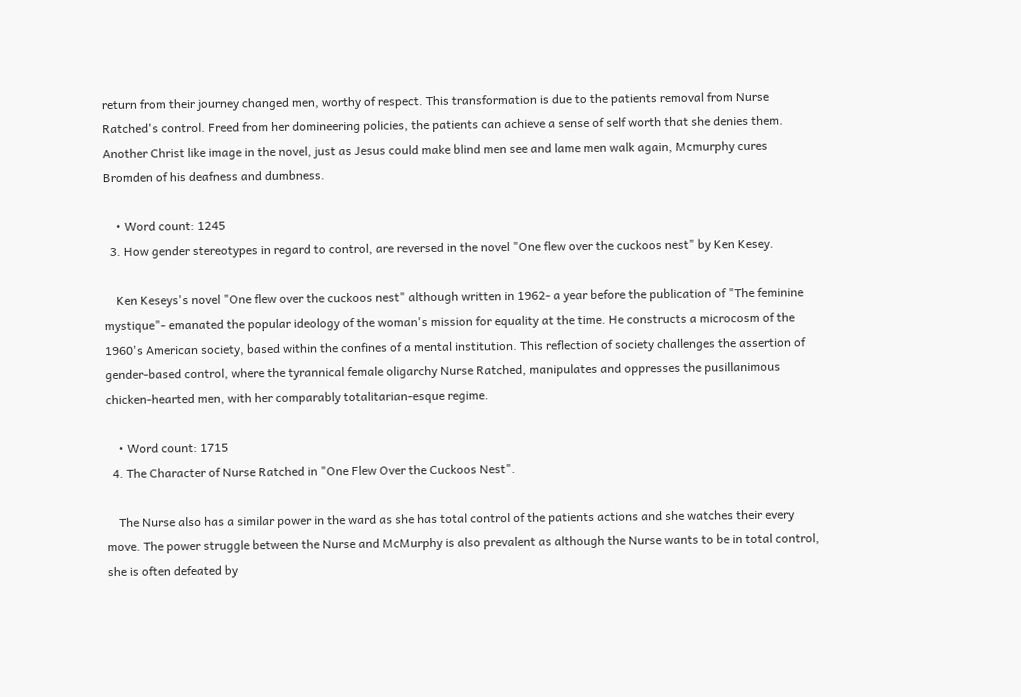return from their journey changed men, worthy of respect. This transformation is due to the patients removal from Nurse Ratched's control. Freed from her domineering policies, the patients can achieve a sense of self worth that she denies them. Another Christ like image in the novel, just as Jesus could make blind men see and lame men walk again, Mcmurphy cures Bromden of his deafness and dumbness.

    • Word count: 1245
  3. How gender stereotypes in regard to control, are reversed in the novel "One flew over the cuckoos nest" by Ken Kesey.

    Ken Keseys's novel "One flew over the cuckoos nest" although written in 1962- a year before the publication of "The feminine mystique"- emanated the popular ideology of the woman's mission for equality at the time. He constructs a microcosm of the 1960's American society, based within the confines of a mental institution. This reflection of society challenges the assertion of gender-based control, where the tyrannical female oligarchy Nurse Ratched, manipulates and oppresses the pusillanimous chicken-hearted men, with her comparably totalitarian-esque regime.

    • Word count: 1715
  4. The Character of Nurse Ratched in "One Flew Over the Cuckoos Nest".

    The Nurse also has a similar power in the ward as she has total control of the patients actions and she watches their every move. The power struggle between the Nurse and McMurphy is also prevalent as although the Nurse wants to be in total control, she is often defeated by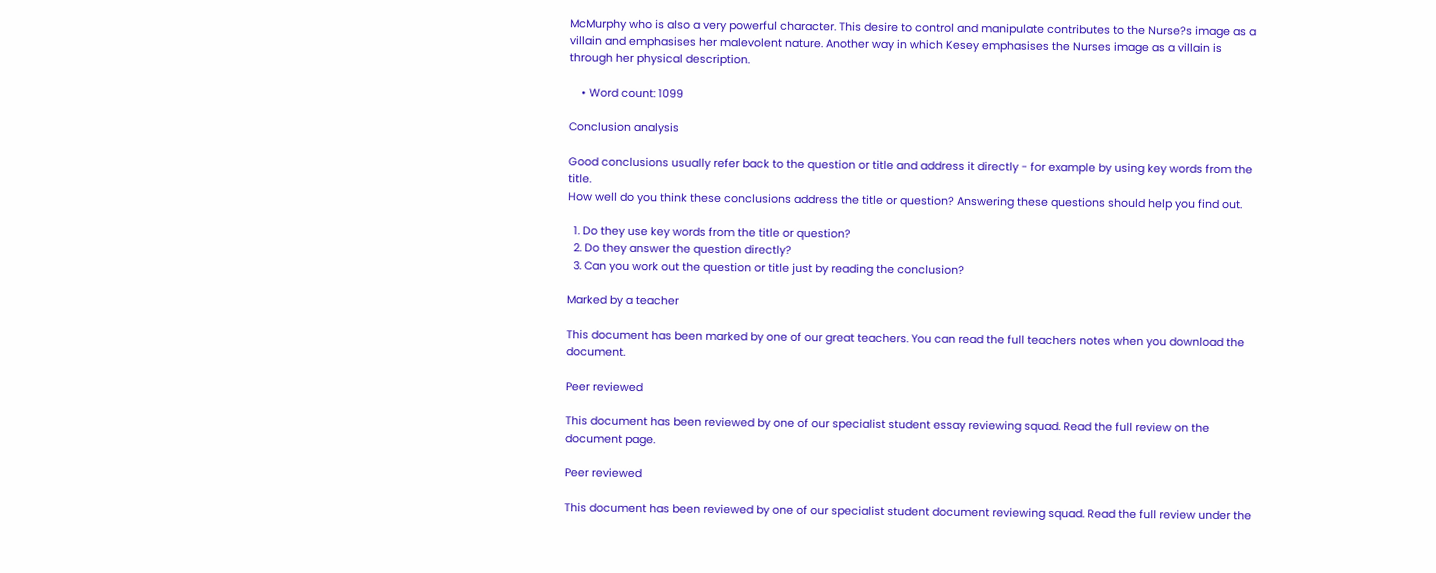McMurphy who is also a very powerful character. This desire to control and manipulate contributes to the Nurse?s image as a villain and emphasises her malevolent nature. Another way in which Kesey emphasises the Nurses image as a villain is through her physical description.

    • Word count: 1099

Conclusion analysis

Good conclusions usually refer back to the question or title and address it directly - for example by using key words from the title.
How well do you think these conclusions address the title or question? Answering these questions should help you find out.

  1. Do they use key words from the title or question?
  2. Do they answer the question directly?
  3. Can you work out the question or title just by reading the conclusion?

Marked by a teacher

This document has been marked by one of our great teachers. You can read the full teachers notes when you download the document.

Peer reviewed

This document has been reviewed by one of our specialist student essay reviewing squad. Read the full review on the document page.

Peer reviewed

This document has been reviewed by one of our specialist student document reviewing squad. Read the full review under the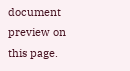document preview on this page.